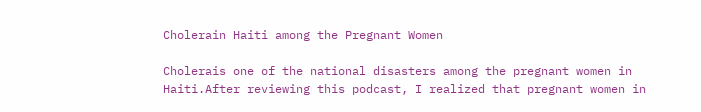Cholerain Haiti among the Pregnant Women

Cholerais one of the national disasters among the pregnant women in Haiti.After reviewing this podcast, I realized that pregnant women in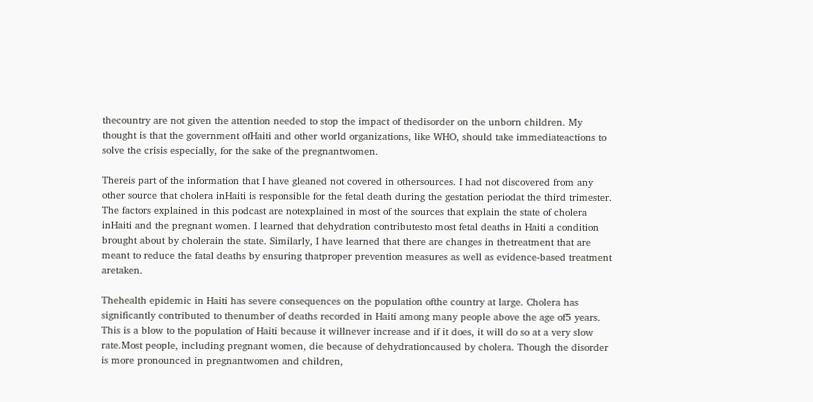thecountry are not given the attention needed to stop the impact of thedisorder on the unborn children. My thought is that the government ofHaiti and other world organizations, like WHO, should take immediateactions to solve the crisis especially, for the sake of the pregnantwomen.

Thereis part of the information that I have gleaned not covered in othersources. I had not discovered from any other source that cholera inHaiti is responsible for the fetal death during the gestation periodat the third trimester. The factors explained in this podcast are notexplained in most of the sources that explain the state of cholera inHaiti and the pregnant women. I learned that dehydration contributesto most fetal deaths in Haiti a condition brought about by cholerain the state. Similarly, I have learned that there are changes in thetreatment that are meant to reduce the fatal deaths by ensuring thatproper prevention measures as well as evidence-based treatment aretaken.

Thehealth epidemic in Haiti has severe consequences on the population ofthe country at large. Cholera has significantly contributed to thenumber of deaths recorded in Haiti among many people above the age of5 years. This is a blow to the population of Haiti because it willnever increase and if it does, it will do so at a very slow rate.Most people, including pregnant women, die because of dehydrationcaused by cholera. Though the disorder is more pronounced in pregnantwomen and children,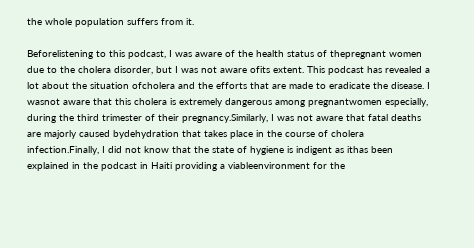the whole population suffers from it.

Beforelistening to this podcast, I was aware of the health status of thepregnant women due to the cholera disorder, but I was not aware ofits extent. This podcast has revealed a lot about the situation ofcholera and the efforts that are made to eradicate the disease. I wasnot aware that this cholera is extremely dangerous among pregnantwomen especially, during the third trimester of their pregnancy.Similarly, I was not aware that fatal deaths are majorly caused bydehydration that takes place in the course of cholera infection.Finally, I did not know that the state of hygiene is indigent as ithas been explained in the podcast in Haiti providing a viableenvironment for the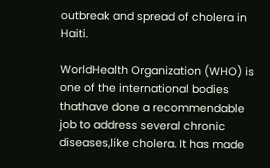outbreak and spread of cholera in Haiti.

WorldHealth Organization (WHO) is one of the international bodies thathave done a recommendable job to address several chronic diseases,like cholera. It has made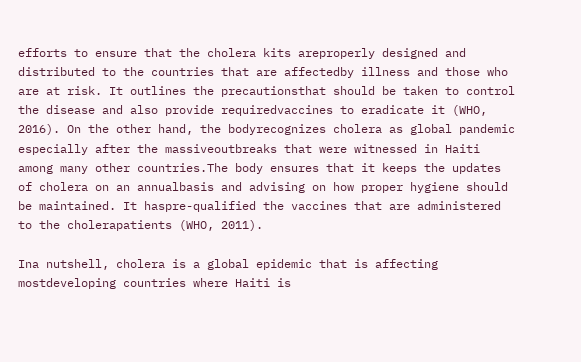efforts to ensure that the cholera kits areproperly designed and distributed to the countries that are affectedby illness and those who are at risk. It outlines the precautionsthat should be taken to control the disease and also provide requiredvaccines to eradicate it (WHO, 2016). On the other hand, the bodyrecognizes cholera as global pandemic especially after the massiveoutbreaks that were witnessed in Haiti among many other countries.The body ensures that it keeps the updates of cholera on an annualbasis and advising on how proper hygiene should be maintained. It haspre-qualified the vaccines that are administered to the cholerapatients (WHO, 2011).

Ina nutshell, cholera is a global epidemic that is affecting mostdeveloping countries where Haiti is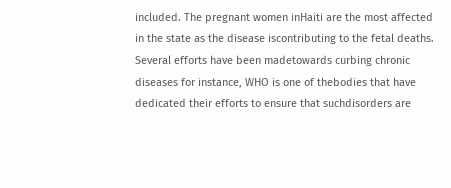included. The pregnant women inHaiti are the most affected in the state as the disease iscontributing to the fetal deaths. Several efforts have been madetowards curbing chronic diseases for instance, WHO is one of thebodies that have dedicated their efforts to ensure that suchdisorders are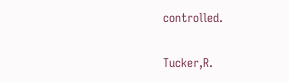controlled.


Tucker,R.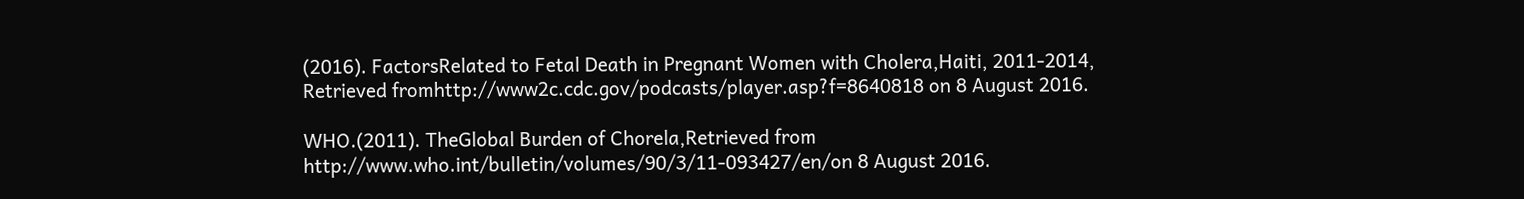(2016). FactorsRelated to Fetal Death in Pregnant Women with Cholera,Haiti, 2011-2014, Retrieved fromhttp://www2c.cdc.gov/podcasts/player.asp?f=8640818 on 8 August 2016.

WHO.(2011). TheGlobal Burden of Chorela,Retrieved from http://www.who.int/bulletin/volumes/90/3/11-093427/en/on 8 August 2016.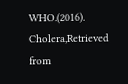WHO.(2016). Cholera,Retrieved from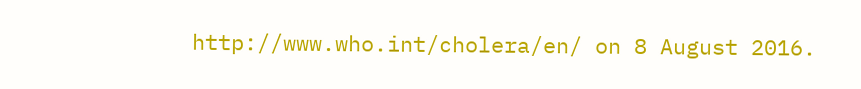http://www.who.int/cholera/en/ on 8 August 2016.